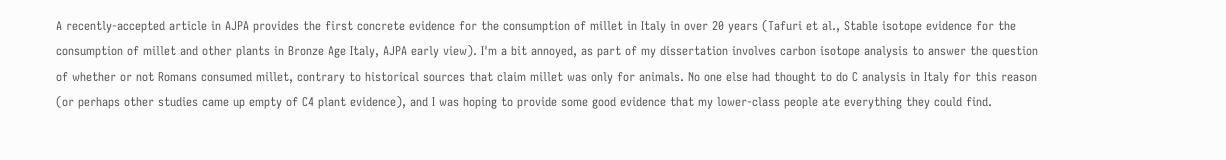A recently-accepted article in AJPA provides the first concrete evidence for the consumption of millet in Italy in over 20 years (Tafuri et al., Stable isotope evidence for the consumption of millet and other plants in Bronze Age Italy, AJPA early view). I'm a bit annoyed, as part of my dissertation involves carbon isotope analysis to answer the question of whether or not Romans consumed millet, contrary to historical sources that claim millet was only for animals. No one else had thought to do C analysis in Italy for this reason (or perhaps other studies came up empty of C4 plant evidence), and I was hoping to provide some good evidence that my lower-class people ate everything they could find.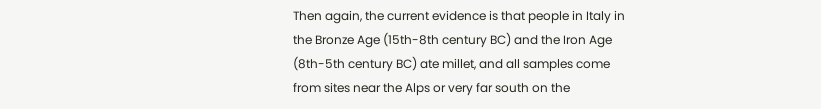Then again, the current evidence is that people in Italy in the Bronze Age (15th-8th century BC) and the Iron Age (8th-5th century BC) ate millet, and all samples come from sites near the Alps or very far south on the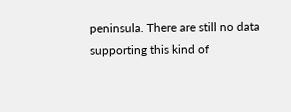peninsula. There are still no data supporting this kind of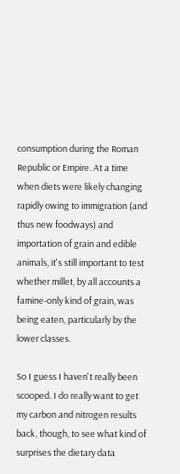consumption during the Roman Republic or Empire. At a time when diets were likely changing rapidly owing to immigration (and thus new foodways) and importation of grain and edible animals, it's still important to test whether millet, by all accounts a famine-only kind of grain, was being eaten, particularly by the lower classes.

So I guess I haven't really been scooped. I do really want to get my carbon and nitrogen results back, though, to see what kind of surprises the dietary data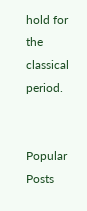hold for the classical period.


Popular Posts